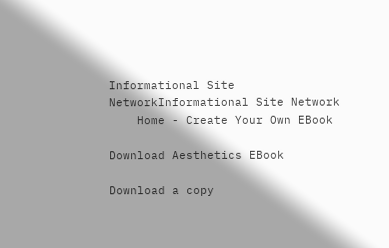Informational Site NetworkInformational Site Network
    Home - Create Your Own EBook

Download Aesthetics EBook

Download a copy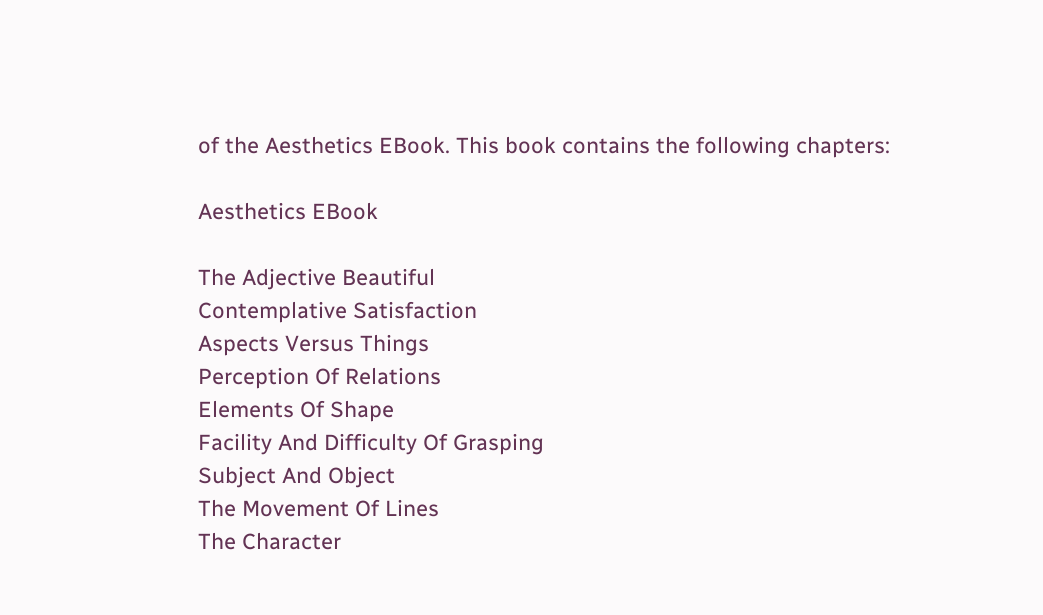of the Aesthetics EBook. This book contains the following chapters:

Aesthetics EBook

The Adjective Beautiful
Contemplative Satisfaction
Aspects Versus Things
Perception Of Relations
Elements Of Shape
Facility And Difficulty Of Grasping
Subject And Object
The Movement Of Lines
The Character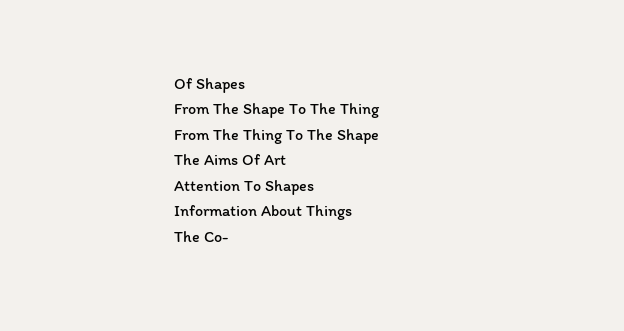Of Shapes
From The Shape To The Thing
From The Thing To The Shape
The Aims Of Art
Attention To Shapes
Information About Things
The Co-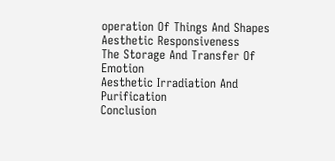operation Of Things And Shapes
Aesthetic Responsiveness
The Storage And Transfer Of Emotion
Aesthetic Irradiation And Purification
Conclusion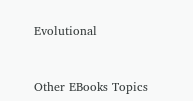Evolutional



Other EBooks Topics